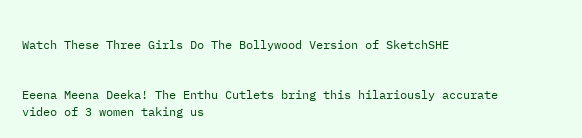Watch These Three Girls Do The Bollywood Version of SketchSHE


Eeena Meena Deeka! The Enthu Cutlets bring this hilariously accurate video of 3 women taking us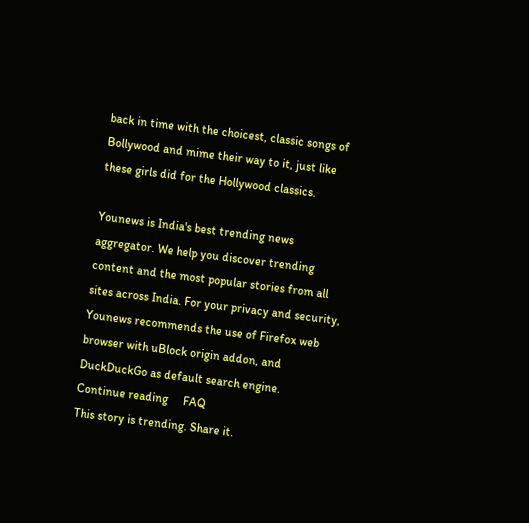back in time with the choicest, classic songs of Bollywood and mime their way to it, just like these girls did for the Hollywood classics.

Younews is India's best trending news aggregator. We help you discover trending content and the most popular stories from all sites across India. For your privacy and security, Younews recommends the use of Firefox web browser with uBlock origin addon, and DuckDuckGo as default search engine.
Continue reading     FAQ
This story is trending. Share it.